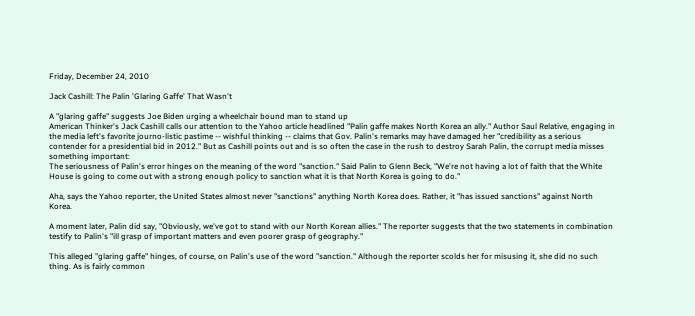Friday, December 24, 2010

Jack Cashill: The Palin 'Glaring Gaffe' That Wasn't

A "glaring gaffe" suggests Joe Biden urging a wheelchair bound man to stand up
American Thinker's Jack Cashill calls our attention to the Yahoo article headlined "Palin gaffe makes North Korea an ally." Author Saul Relative, engaging in the media left's favorite journo-listic pastime -- wishful thinking -- claims that Gov. Palin's remarks may have damaged her "credibility as a serious contender for a presidential bid in 2012." But as Cashill points out and is so often the case in the rush to destroy Sarah Palin, the corrupt media misses something important:
The seriousness of Palin's error hinges on the meaning of the word "sanction." Said Palin to Glenn Beck, "We're not having a lot of faith that the White House is going to come out with a strong enough policy to sanction what it is that North Korea is going to do."

Aha, says the Yahoo reporter, the United States almost never "sanctions" anything North Korea does. Rather, it "has issued sanctions" against North Korea.

A moment later, Palin did say, "Obviously, we've got to stand with our North Korean allies." The reporter suggests that the two statements in combination testify to Palin's "ill grasp of important matters and even poorer grasp of geography."

This alleged "glaring gaffe" hinges, of course, on Palin's use of the word "sanction." Although the reporter scolds her for misusing it, she did no such thing. As is fairly common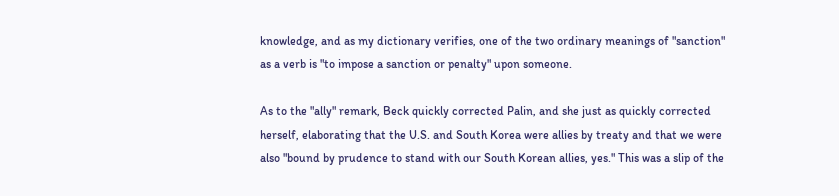knowledge, and as my dictionary verifies, one of the two ordinary meanings of "sanction" as a verb is "to impose a sanction or penalty" upon someone.

As to the "ally" remark, Beck quickly corrected Palin, and she just as quickly corrected herself, elaborating that the U.S. and South Korea were allies by treaty and that we were also "bound by prudence to stand with our South Korean allies, yes." This was a slip of the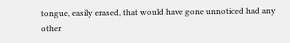tongue, easily erased, that would have gone unnoticed had any other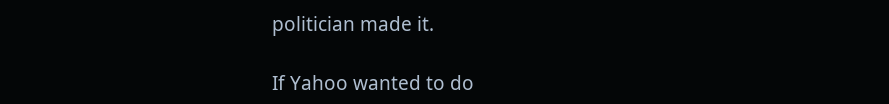politician made it.

If Yahoo wanted to do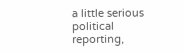a little serious political reporting,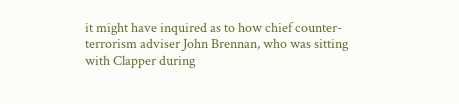it might have inquired as to how chief counter-terrorism adviser John Brennan, who was sitting with Clapper during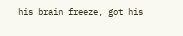his brain freeze, got his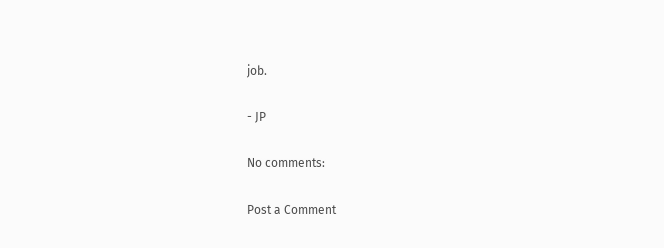job.

- JP

No comments:

Post a Comment